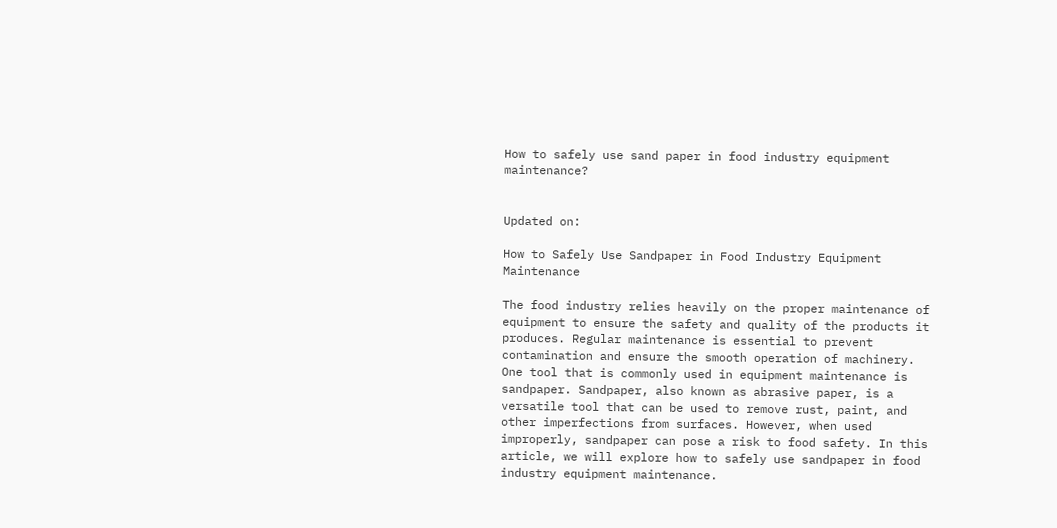How to safely use sand paper in food industry equipment maintenance?


Updated on:

How to Safely Use Sandpaper in Food Industry Equipment Maintenance

The food industry relies heavily on the proper maintenance of equipment to ensure the safety and quality of the products it produces. Regular maintenance is essential to prevent contamination and ensure the smooth operation of machinery. One tool that is commonly used in equipment maintenance is sandpaper. Sandpaper, also known as abrasive paper, is a versatile tool that can be used to remove rust, paint, and other imperfections from surfaces. However, when used improperly, sandpaper can pose a risk to food safety. In this article, we will explore how to safely use sandpaper in food industry equipment maintenance.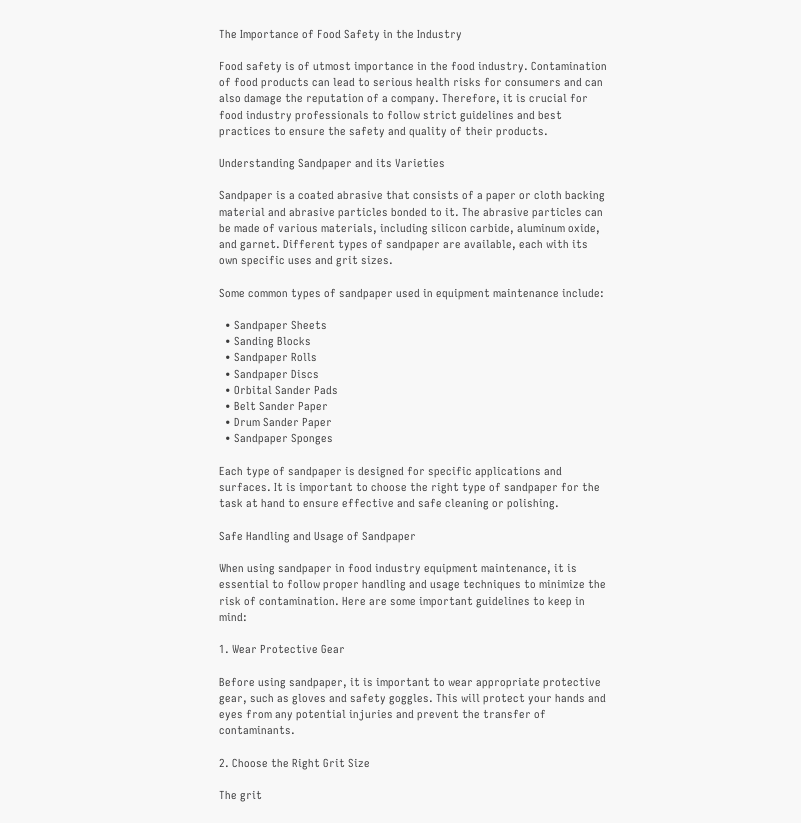The Importance of Food Safety in the Industry

Food safety is of utmost importance in the food industry. Contamination of food products can lead to serious health risks for consumers and can also damage the reputation of a company. Therefore, it is crucial for food industry professionals to follow strict guidelines and best practices to ensure the safety and quality of their products.

Understanding Sandpaper and its Varieties

Sandpaper is a coated abrasive that consists of a paper or cloth backing material and abrasive particles bonded to it. The abrasive particles can be made of various materials, including silicon carbide, aluminum oxide, and garnet. Different types of sandpaper are available, each with its own specific uses and grit sizes.

Some common types of sandpaper used in equipment maintenance include:

  • Sandpaper Sheets
  • Sanding Blocks
  • Sandpaper Rolls
  • Sandpaper Discs
  • Orbital Sander Pads
  • Belt Sander Paper
  • Drum Sander Paper
  • Sandpaper Sponges

Each type of sandpaper is designed for specific applications and surfaces. It is important to choose the right type of sandpaper for the task at hand to ensure effective and safe cleaning or polishing.

Safe Handling and Usage of Sandpaper

When using sandpaper in food industry equipment maintenance, it is essential to follow proper handling and usage techniques to minimize the risk of contamination. Here are some important guidelines to keep in mind:

1. Wear Protective Gear

Before using sandpaper, it is important to wear appropriate protective gear, such as gloves and safety goggles. This will protect your hands and eyes from any potential injuries and prevent the transfer of contaminants.

2. Choose the Right Grit Size

The grit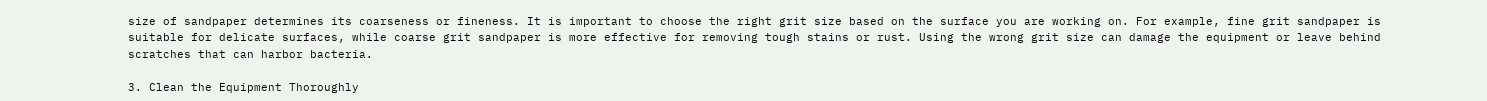size of sandpaper determines its coarseness or fineness. It is important to choose the right grit size based on the surface you are working on. For example, fine grit sandpaper is suitable for delicate surfaces, while coarse grit sandpaper is more effective for removing tough stains or rust. Using the wrong grit size can damage the equipment or leave behind scratches that can harbor bacteria.

3. Clean the Equipment Thoroughly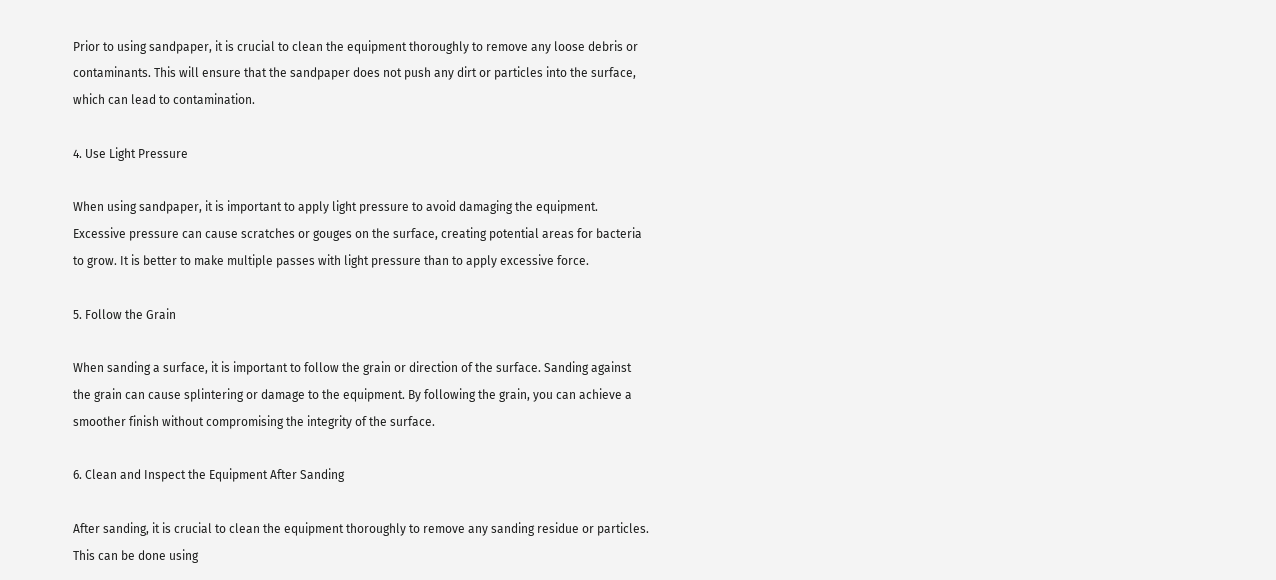Prior to using sandpaper, it is crucial to clean the equipment thoroughly to remove any loose debris or contaminants. This will ensure that the sandpaper does not push any dirt or particles into the surface, which can lead to contamination.

4. Use Light Pressure

When using sandpaper, it is important to apply light pressure to avoid damaging the equipment. Excessive pressure can cause scratches or gouges on the surface, creating potential areas for bacteria to grow. It is better to make multiple passes with light pressure than to apply excessive force.

5. Follow the Grain

When sanding a surface, it is important to follow the grain or direction of the surface. Sanding against the grain can cause splintering or damage to the equipment. By following the grain, you can achieve a smoother finish without compromising the integrity of the surface.

6. Clean and Inspect the Equipment After Sanding

After sanding, it is crucial to clean the equipment thoroughly to remove any sanding residue or particles. This can be done using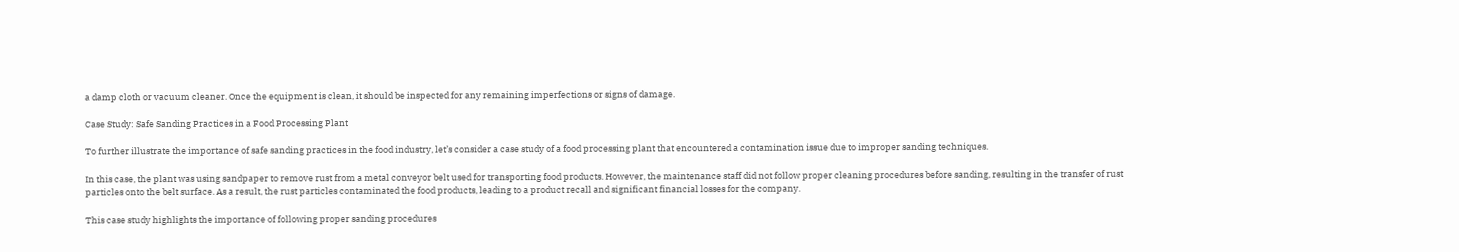a damp cloth or vacuum cleaner. Once the equipment is clean, it should be inspected for any remaining imperfections or signs of damage.

Case Study: Safe Sanding Practices in a Food Processing Plant

To further illustrate the importance of safe sanding practices in the food industry, let’s consider a case study of a food processing plant that encountered a contamination issue due to improper sanding techniques.

In this case, the plant was using sandpaper to remove rust from a metal conveyor belt used for transporting food products. However, the maintenance staff did not follow proper cleaning procedures before sanding, resulting in the transfer of rust particles onto the belt surface. As a result, the rust particles contaminated the food products, leading to a product recall and significant financial losses for the company.

This case study highlights the importance of following proper sanding procedures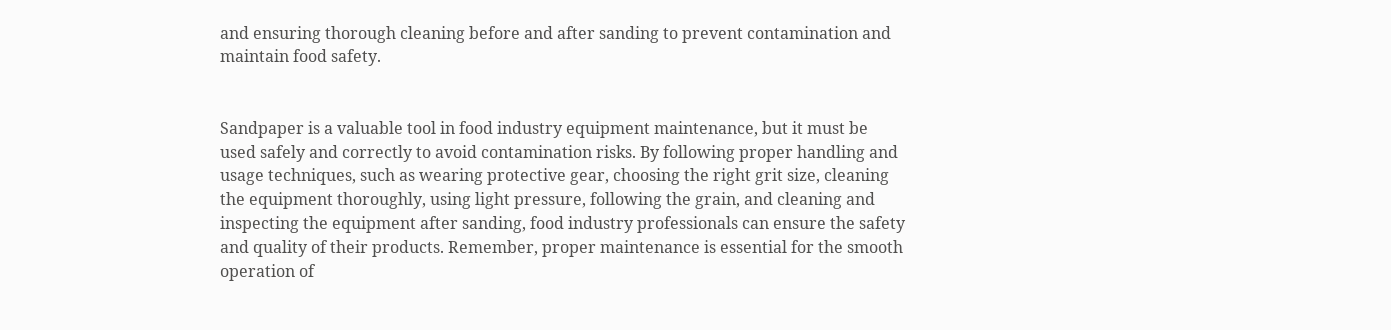and ensuring thorough cleaning before and after sanding to prevent contamination and maintain food safety.


Sandpaper is a valuable tool in food industry equipment maintenance, but it must be used safely and correctly to avoid contamination risks. By following proper handling and usage techniques, such as wearing protective gear, choosing the right grit size, cleaning the equipment thoroughly, using light pressure, following the grain, and cleaning and inspecting the equipment after sanding, food industry professionals can ensure the safety and quality of their products. Remember, proper maintenance is essential for the smooth operation of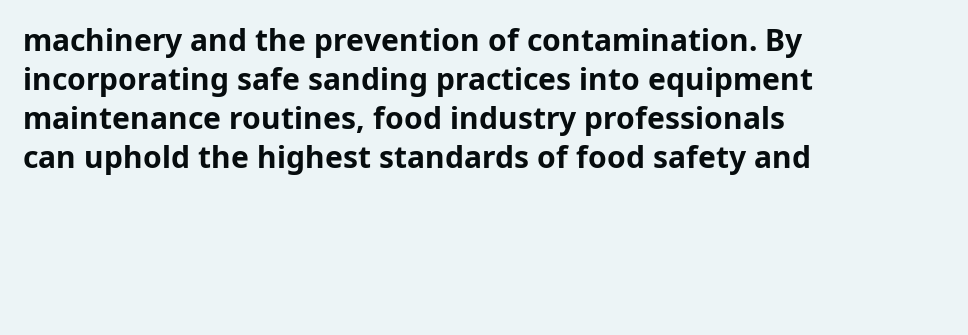machinery and the prevention of contamination. By incorporating safe sanding practices into equipment maintenance routines, food industry professionals can uphold the highest standards of food safety and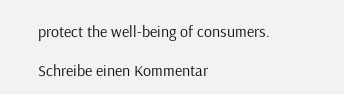protect the well-being of consumers.

Schreibe einen Kommentar